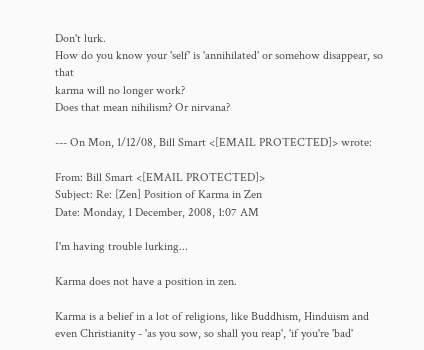Don't lurk.
How do you know your 'self' is 'annihilated' or somehow disappear, so that
karma will no longer work?
Does that mean nihilism? Or nirvana?

--- On Mon, 1/12/08, Bill Smart <[EMAIL PROTECTED]> wrote:

From: Bill Smart <[EMAIL PROTECTED]>
Subject: Re: [Zen] Position of Karma in Zen
Date: Monday, 1 December, 2008, 1:07 AM

I'm having trouble lurking...

Karma does not have a position in zen.

Karma is a belief in a lot of religions, like Buddhism, Hinduism and
even Christianity - 'as you sow, so shall you reap', 'if you're 'bad'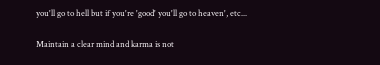you'll go to hell but if you're 'good' you'll go to heaven', etc...

Maintain a clear mind and karma is not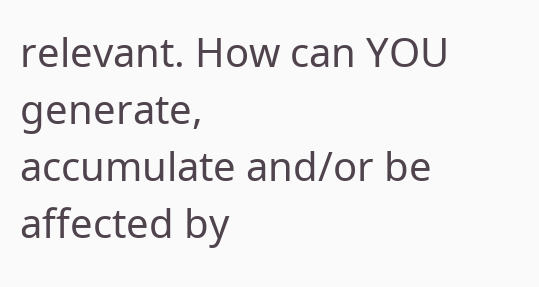relevant. How can YOU generate,
accumulate and/or be affected by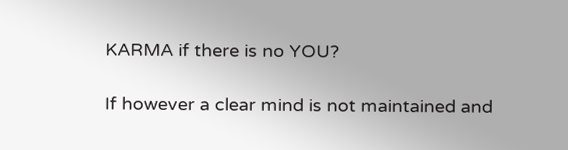KARMA if there is no YOU?

If however a clear mind is not maintained and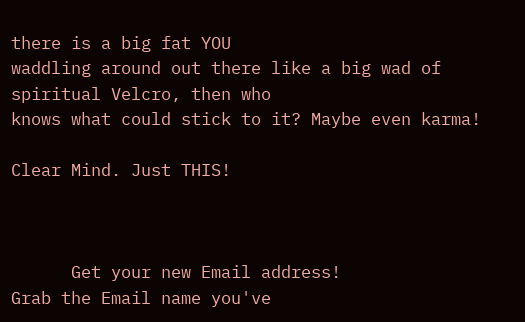there is a big fat YOU
waddling around out there like a big wad of spiritual Velcro, then who
knows what could stick to it? Maybe even karma!

Clear Mind. Just THIS!



      Get your new Email address!
Grab the Email name you've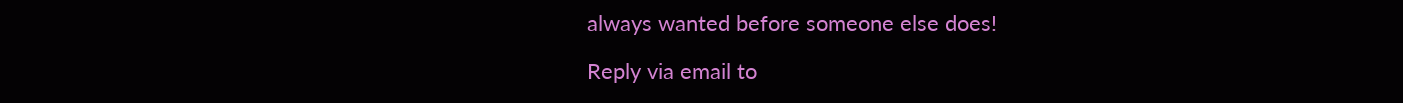always wanted before someone else does!

Reply via email to